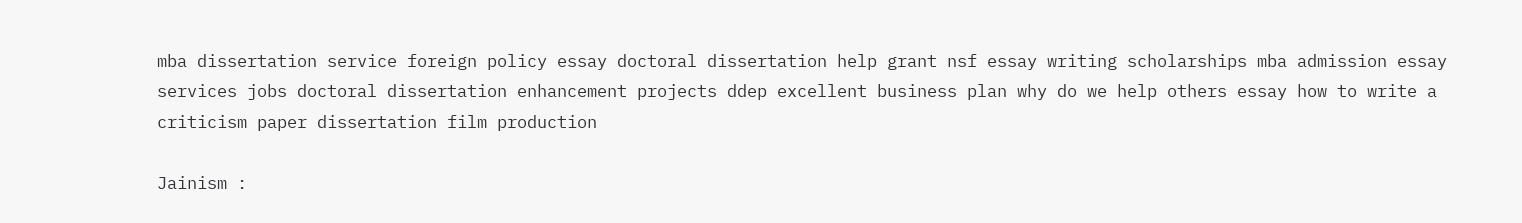mba dissertation service foreign policy essay doctoral dissertation help grant nsf essay writing scholarships mba admission essay services jobs doctoral dissertation enhancement projects ddep excellent business plan why do we help others essay how to write a criticism paper dissertation film production

Jainism :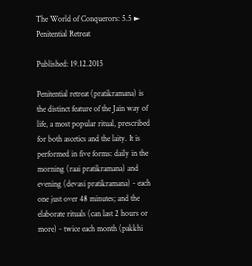The World of Conquerors: 5.5 ► Penitential Retreat

Published: 19.12.2015

Penitential retreat (pratikramana) is the distinct feature of the Jain way of life, a most popular ritual, prescribed for both ascetics and the laity. It is performed in five forms: daily in the morning (raai pratikramana) and evening (devasi pratikramana) - each one just over 48 minutes; and the elaborate rituals (can last 2 hours or more) - twice each month (pakkhi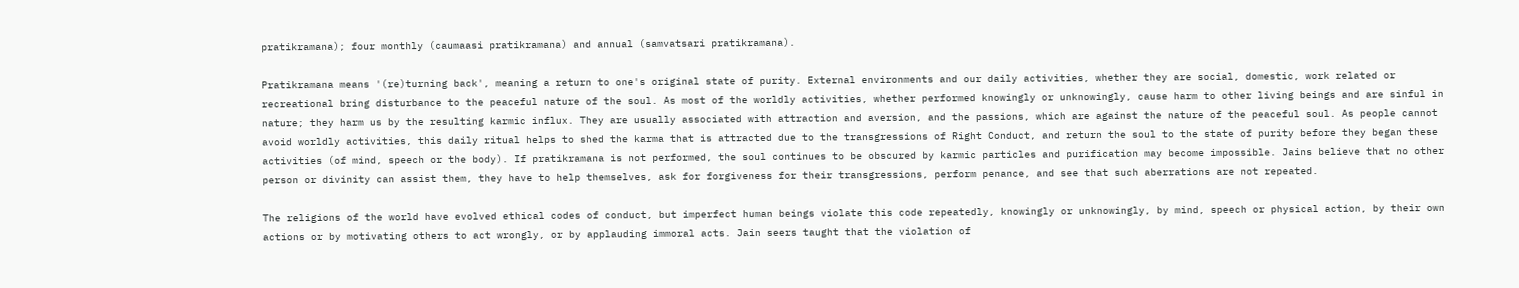pratikramana); four monthly (caumaasi pratikramana) and annual (samvatsari pratikramana).

Pratikramana means '(re)turning back', meaning a return to one's original state of purity. External environments and our daily activities, whether they are social, domestic, work related or recreational bring disturbance to the peaceful nature of the soul. As most of the worldly activities, whether performed knowingly or unknowingly, cause harm to other living beings and are sinful in nature; they harm us by the resulting karmic influx. They are usually associated with attraction and aversion, and the passions, which are against the nature of the peaceful soul. As people cannot avoid worldly activities, this daily ritual helps to shed the karma that is attracted due to the transgressions of Right Conduct, and return the soul to the state of purity before they began these activities (of mind, speech or the body). If pratikramana is not performed, the soul continues to be obscured by karmic particles and purification may become impossible. Jains believe that no other person or divinity can assist them, they have to help themselves, ask for forgiveness for their transgressions, perform penance, and see that such aberrations are not repeated.

The religions of the world have evolved ethical codes of conduct, but imperfect human beings violate this code repeatedly, knowingly or unknowingly, by mind, speech or physical action, by their own actions or by motivating others to act wrongly, or by applauding immoral acts. Jain seers taught that the violation of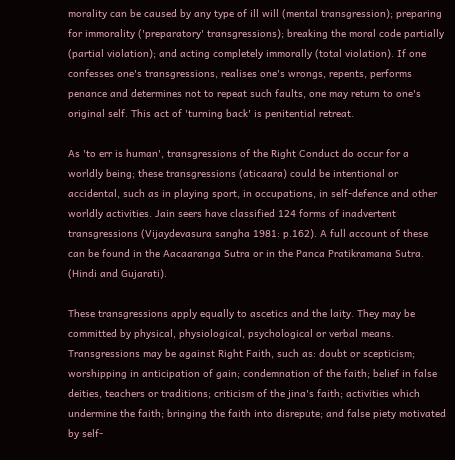morality can be caused by any type of ill will (mental transgression); preparing for immorality ('preparatory' transgressions); breaking the moral code partially (partial violation); and acting completely immorally (total violation). If one confesses one's transgressions, realises one's wrongs, repents, performs penance and determines not to repeat such faults, one may return to one's original self. This act of 'turning back' is penitential retreat.

As 'to err is human', transgressions of the Right Conduct do occur for a worldly being; these transgressions (aticaara) could be intentional or accidental, such as in playing sport, in occupations, in self-defence and other worldly activities. Jain seers have classified 124 forms of inadvertent transgressions (Vijaydevasura sangha 1981: p.162). A full account of these can be found in the Aacaaranga Sutra or in the Panca Pratikramana Sutra. (Hindi and Gujarati).

These transgressions apply equally to ascetics and the laity. They may be committed by physical, physiological, psychological or verbal means. Transgressions may be against Right Faith, such as: doubt or scepticism; worshipping in anticipation of gain; condemnation of the faith; belief in false deities, teachers or traditions; criticism of the jina's faith; activities which undermine the faith; bringing the faith into disrepute; and false piety motivated by self-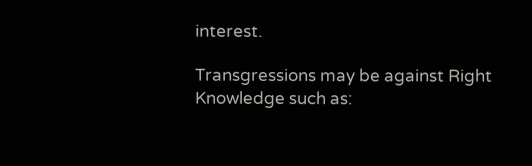interest.

Transgressions may be against Right Knowledge such as: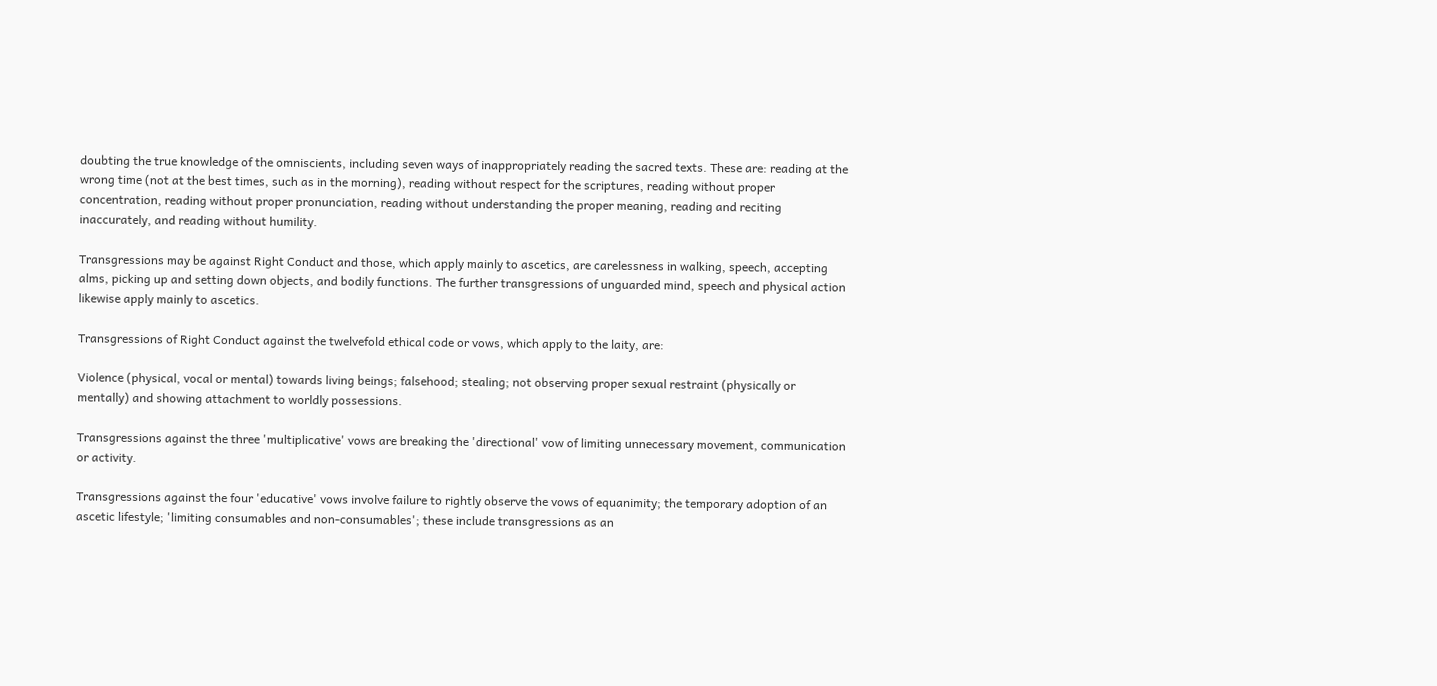doubting the true knowledge of the omniscients, including seven ways of inappropriately reading the sacred texts. These are: reading at the wrong time (not at the best times, such as in the morning), reading without respect for the scriptures, reading without proper concentration, reading without proper pronunciation, reading without understanding the proper meaning, reading and reciting inaccurately, and reading without humility.

Transgressions may be against Right Conduct and those, which apply mainly to ascetics, are carelessness in walking, speech, accepting alms, picking up and setting down objects, and bodily functions. The further transgressions of unguarded mind, speech and physical action likewise apply mainly to ascetics.

Transgressions of Right Conduct against the twelvefold ethical code or vows, which apply to the laity, are:

Violence (physical, vocal or mental) towards living beings; falsehood; stealing; not observing proper sexual restraint (physically or mentally) and showing attachment to worldly possessions.

Transgressions against the three 'multiplicative' vows are breaking the 'directional' vow of limiting unnecessary movement, communication or activity.

Transgressions against the four 'educative' vows involve failure to rightly observe the vows of equanimity; the temporary adoption of an ascetic lifestyle; 'limiting consumables and non-consumables'; these include transgressions as an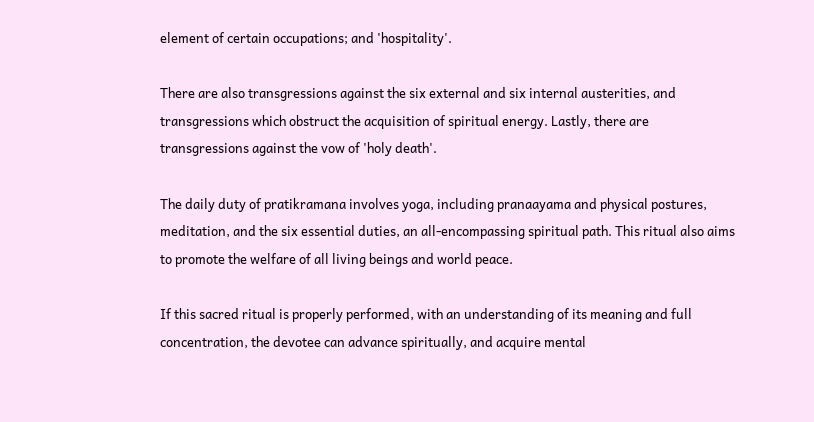element of certain occupations; and 'hospitality'.

There are also transgressions against the six external and six internal austerities, and transgressions which obstruct the acquisition of spiritual energy. Lastly, there are transgressions against the vow of 'holy death'.

The daily duty of pratikramana involves yoga, including pranaayama and physical postures, meditation, and the six essential duties, an all-encompassing spiritual path. This ritual also aims to promote the welfare of all living beings and world peace.

If this sacred ritual is properly performed, with an understanding of its meaning and full concentration, the devotee can advance spiritually, and acquire mental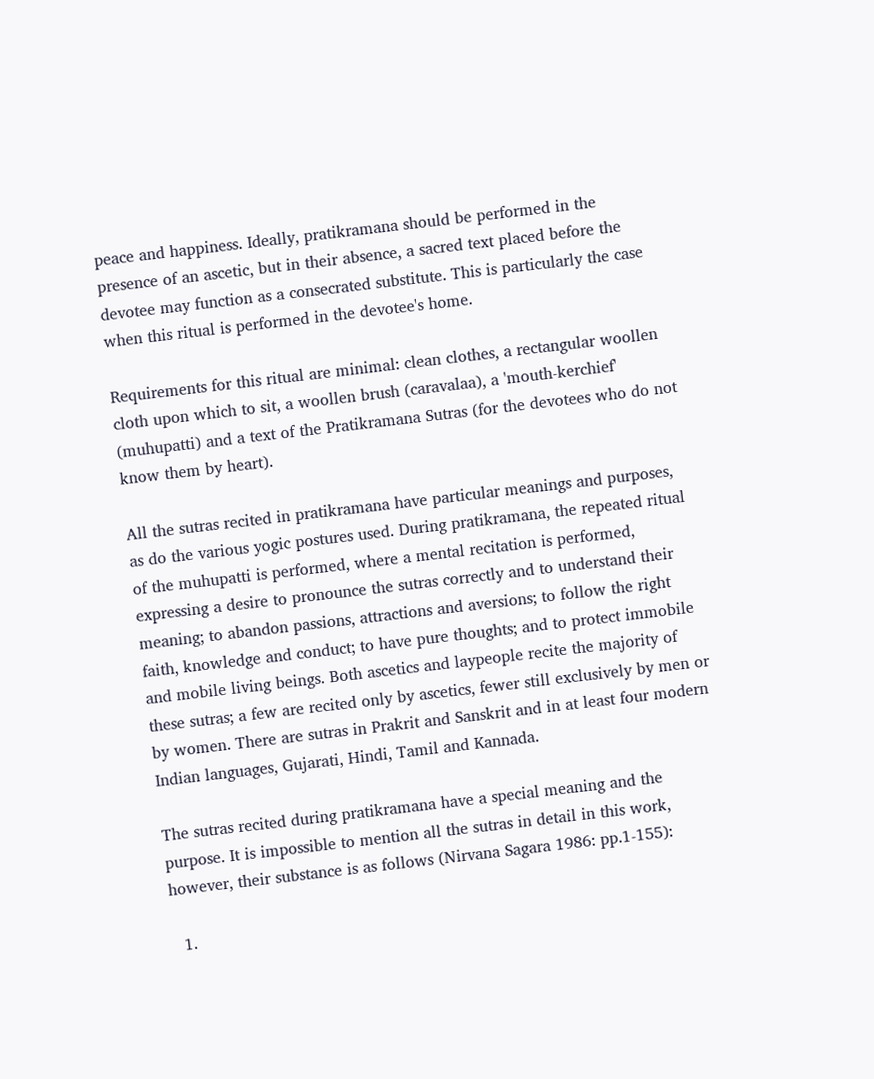peace and happiness. Ideally, pratikramana should be performed in the presence of an ascetic, but in their absence, a sacred text placed before the devotee may function as a consecrated substitute. This is particularly the case when this ritual is performed in the devotee's home.

Requirements for this ritual are minimal: clean clothes, a rectangular woollen cloth upon which to sit, a woollen brush (caravalaa), a 'mouth-kerchief' (muhupatti) and a text of the Pratikramana Sutras (for the devotees who do not know them by heart).

All the sutras recited in pratikramana have particular meanings and purposes, as do the various yogic postures used. During pratikramana, the repeated ritual of the muhupatti is performed, where a mental recitation is performed, expressing a desire to pronounce the sutras correctly and to understand their meaning; to abandon passions, attractions and aversions; to follow the right faith, knowledge and conduct; to have pure thoughts; and to protect immobile and mobile living beings. Both ascetics and laypeople recite the majority of these sutras; a few are recited only by ascetics, fewer still exclusively by men or by women. There are sutras in Prakrit and Sanskrit and in at least four modern Indian languages, Gujarati, Hindi, Tamil and Kannada.

The sutras recited during pratikramana have a special meaning and the purpose. It is impossible to mention all the sutras in detail in this work, however, their substance is as follows (Nirvana Sagara 1986: pp.1-155):

  1.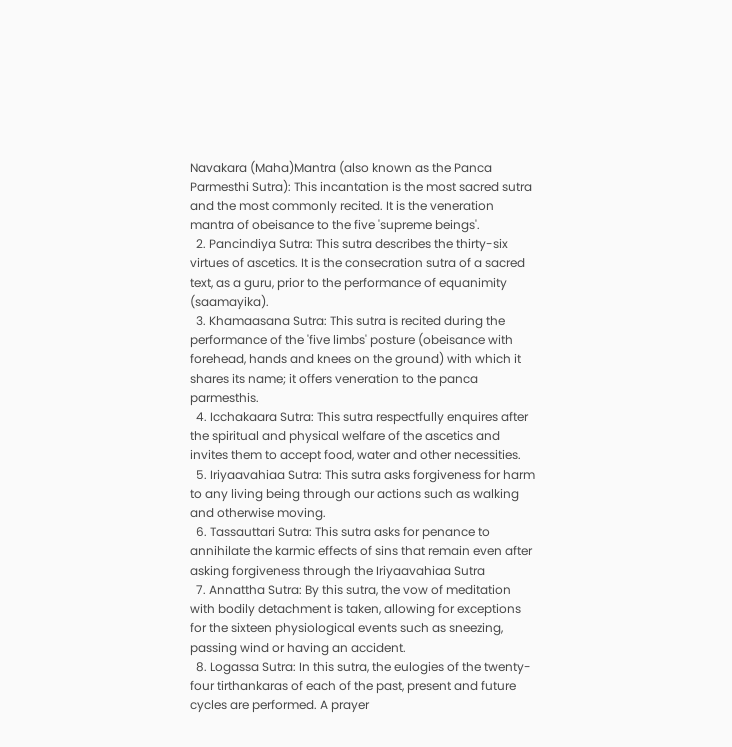Navakara (Maha)Mantra (also known as the Panca Parmesthi Sutra): This incantation is the most sacred sutra and the most commonly recited. It is the veneration mantra of obeisance to the five 'supreme beings'.
  2. Pancindiya Sutra: This sutra describes the thirty-six virtues of ascetics. It is the consecration sutra of a sacred text, as a guru, prior to the performance of equanimity (saamayika).
  3. Khamaasana Sutra: This sutra is recited during the performance of the 'five limbs' posture (obeisance with forehead, hands and knees on the ground) with which it shares its name; it offers veneration to the panca parmesthis.
  4. Icchakaara Sutra: This sutra respectfully enquires after the spiritual and physical welfare of the ascetics and invites them to accept food, water and other necessities.
  5. Iriyaavahiaa Sutra: This sutra asks forgiveness for harm to any living being through our actions such as walking and otherwise moving.
  6. Tassauttari Sutra: This sutra asks for penance to annihilate the karmic effects of sins that remain even after asking forgiveness through the Iriyaavahiaa Sutra
  7. Annattha Sutra: By this sutra, the vow of meditation with bodily detachment is taken, allowing for exceptions for the sixteen physiological events such as sneezing, passing wind or having an accident.
  8. Logassa Sutra: In this sutra, the eulogies of the twenty-four tirthankaras of each of the past, present and future cycles are performed. A prayer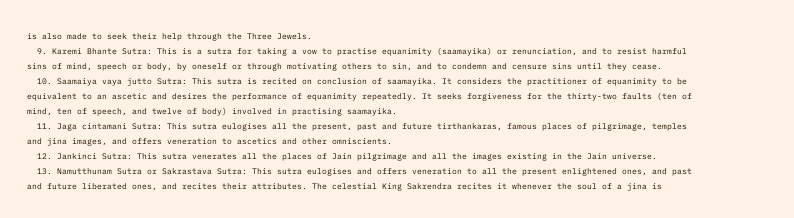is also made to seek their help through the Three Jewels.
  9. Karemi Bhante Sutra: This is a sutra for taking a vow to practise equanimity (saamayika) or renunciation, and to resist harmful sins of mind, speech or body, by oneself or through motivating others to sin, and to condemn and censure sins until they cease.
  10. Saamaiya vaya jutto Sutra: This sutra is recited on conclusion of saamayika. It considers the practitioner of equanimity to be equivalent to an ascetic and desires the performance of equanimity repeatedly. It seeks forgiveness for the thirty-two faults (ten of mind, ten of speech, and twelve of body) involved in practising saamayika.
  11. Jaga cintamani Sutra: This sutra eulogises all the present, past and future tirthankaras, famous places of pilgrimage, temples and jina images, and offers veneration to ascetics and other omniscients.
  12. Jankinci Sutra: This sutra venerates all the places of Jain pilgrimage and all the images existing in the Jain universe.
  13. Namutthunam Sutra or Sakrastava Sutra: This sutra eulogises and offers veneration to all the present enlightened ones, and past and future liberated ones, and recites their attributes. The celestial King Sakrendra recites it whenever the soul of a jina is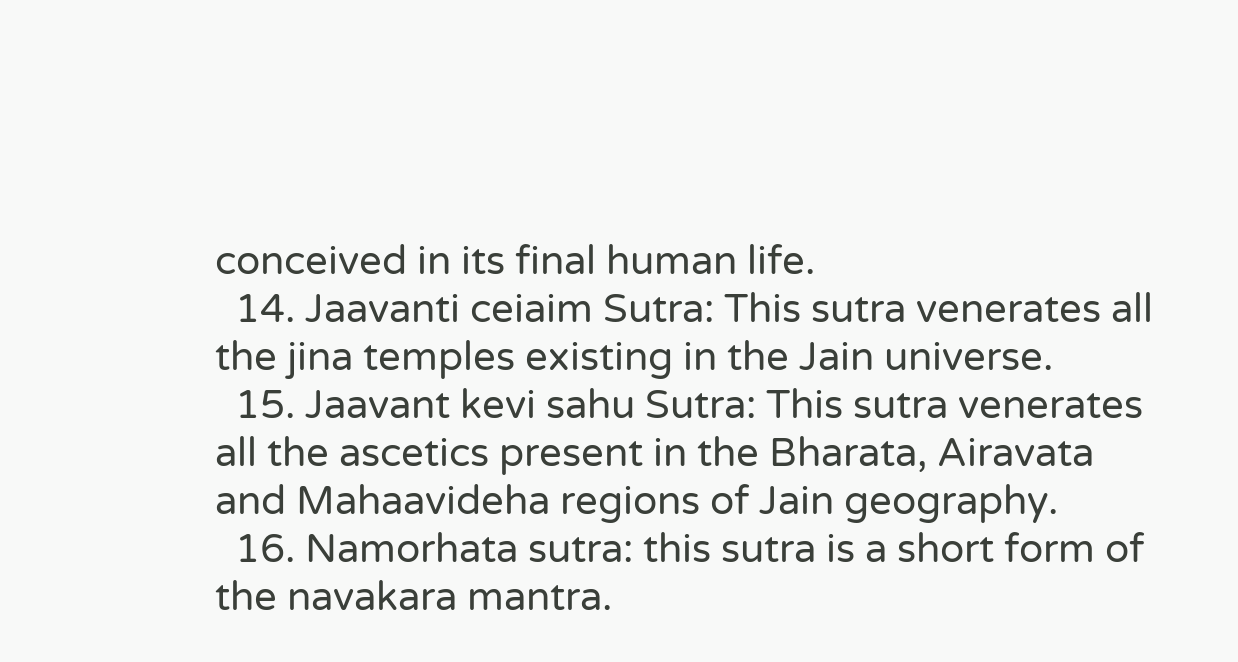conceived in its final human life.
  14. Jaavanti ceiaim Sutra: This sutra venerates all the jina temples existing in the Jain universe.
  15. Jaavant kevi sahu Sutra: This sutra venerates all the ascetics present in the Bharata, Airavata and Mahaavideha regions of Jain geography.
  16. Namorhata sutra: this sutra is a short form of the navakara mantra.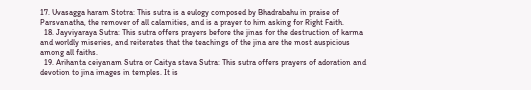17. Uvasagga haram Stotra: This sutra is a eulogy composed by Bhadrabahu in praise of Parsvanatha, the remover of all calamities, and is a prayer to him asking for Right Faith.
  18. Jayviyaraya Sutra: This sutra offers prayers before the jinas for the destruction of karma and worldly miseries, and reiterates that the teachings of the jina are the most auspicious among all faiths.
  19. Arihanta ceiyanam Sutra or Caitya stava Sutra: This sutra offers prayers of adoration and devotion to jina images in temples. It is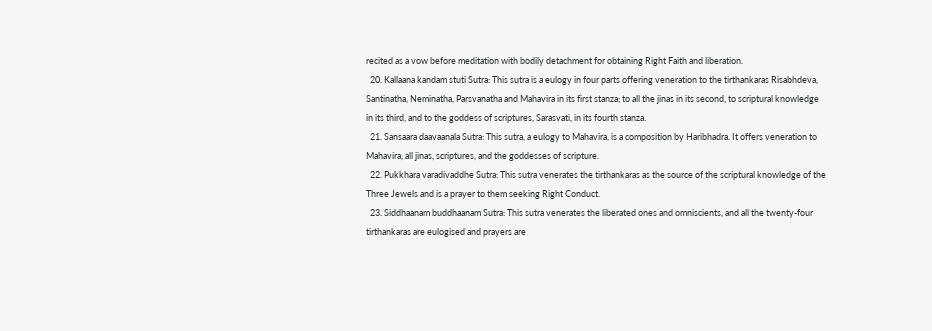recited as a vow before meditation with bodily detachment for obtaining Right Faith and liberation.
  20. Kallaana kandam stuti Sutra: This sutra is a eulogy in four parts offering veneration to the tirthankaras Risabhdeva, Santinatha, Neminatha, Parsvanatha and Mahavira in its first stanza; to all the jinas in its second, to scriptural knowledge in its third, and to the goddess of scriptures, Sarasvati, in its fourth stanza.
  21. Sansaara daavaanala Sutra: This sutra, a eulogy to Mahavira, is a composition by Haribhadra. It offers veneration to Mahavira, all jinas, scriptures, and the goddesses of scripture.
  22. Pukkhara varadivaddhe Sutra: This sutra venerates the tirthankaras as the source of the scriptural knowledge of the Three Jewels and is a prayer to them seeking Right Conduct.
  23. Siddhaanam buddhaanam Sutra: This sutra venerates the liberated ones and omniscients, and all the twenty-four tirthankaras are eulogised and prayers are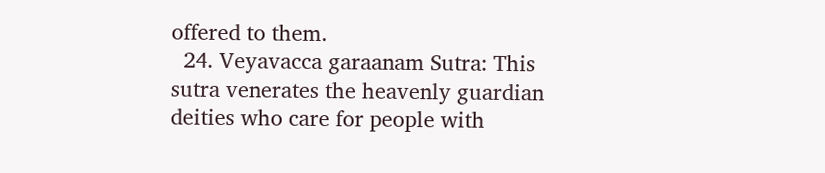offered to them.
  24. Veyavacca garaanam Sutra: This sutra venerates the heavenly guardian deities who care for people with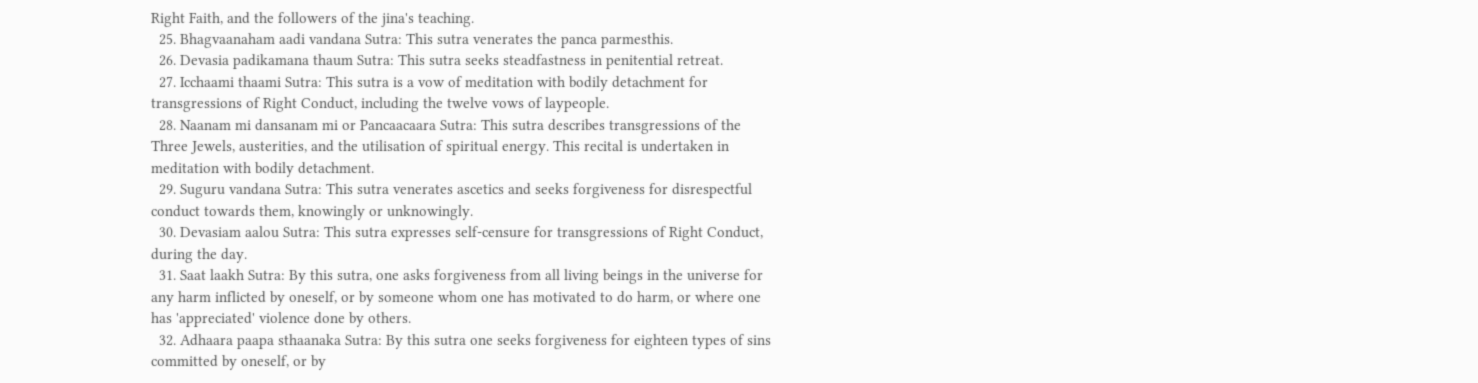Right Faith, and the followers of the jina's teaching.
  25. Bhagvaanaham aadi vandana Sutra: This sutra venerates the panca parmesthis.
  26. Devasia padikamana thaum Sutra: This sutra seeks steadfastness in penitential retreat.
  27. Icchaami thaami Sutra: This sutra is a vow of meditation with bodily detachment for transgressions of Right Conduct, including the twelve vows of laypeople.
  28. Naanam mi dansanam mi or Pancaacaara Sutra: This sutra describes transgressions of the Three Jewels, austerities, and the utilisation of spiritual energy. This recital is undertaken in meditation with bodily detachment.
  29. Suguru vandana Sutra: This sutra venerates ascetics and seeks forgiveness for disrespectful conduct towards them, knowingly or unknowingly.
  30. Devasiam aalou Sutra: This sutra expresses self-censure for transgressions of Right Conduct, during the day.
  31. Saat laakh Sutra: By this sutra, one asks forgiveness from all living beings in the universe for any harm inflicted by oneself, or by someone whom one has motivated to do harm, or where one has 'appreciated' violence done by others.
  32. Adhaara paapa sthaanaka Sutra: By this sutra one seeks forgiveness for eighteen types of sins committed by oneself, or by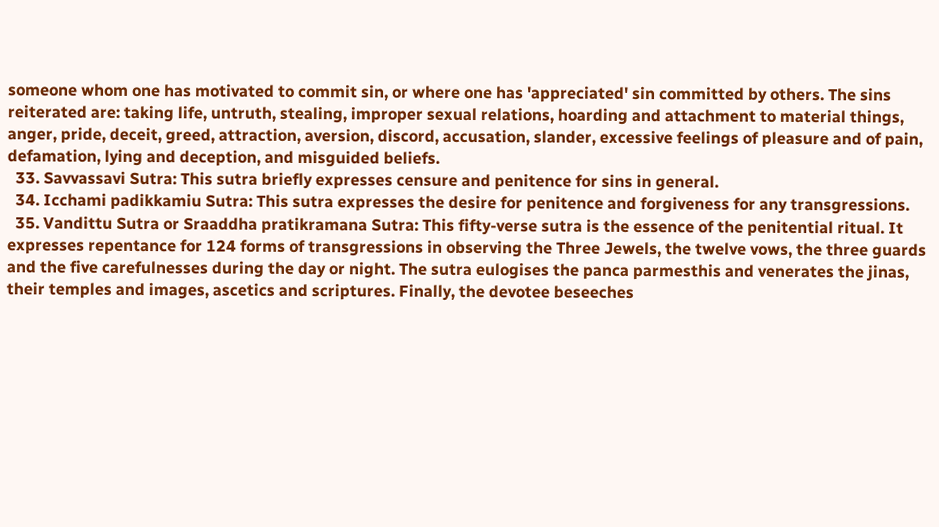someone whom one has motivated to commit sin, or where one has 'appreciated' sin committed by others. The sins reiterated are: taking life, untruth, stealing, improper sexual relations, hoarding and attachment to material things, anger, pride, deceit, greed, attraction, aversion, discord, accusation, slander, excessive feelings of pleasure and of pain, defamation, lying and deception, and misguided beliefs.
  33. Savvassavi Sutra: This sutra briefly expresses censure and penitence for sins in general.
  34. Icchami padikkamiu Sutra: This sutra expresses the desire for penitence and forgiveness for any transgressions.
  35. Vandittu Sutra or Sraaddha pratikramana Sutra: This fifty-verse sutra is the essence of the penitential ritual. It expresses repentance for 124 forms of transgressions in observing the Three Jewels, the twelve vows, the three guards and the five carefulnesses during the day or night. The sutra eulogises the panca parmesthis and venerates the jinas, their temples and images, ascetics and scriptures. Finally, the devotee beseeches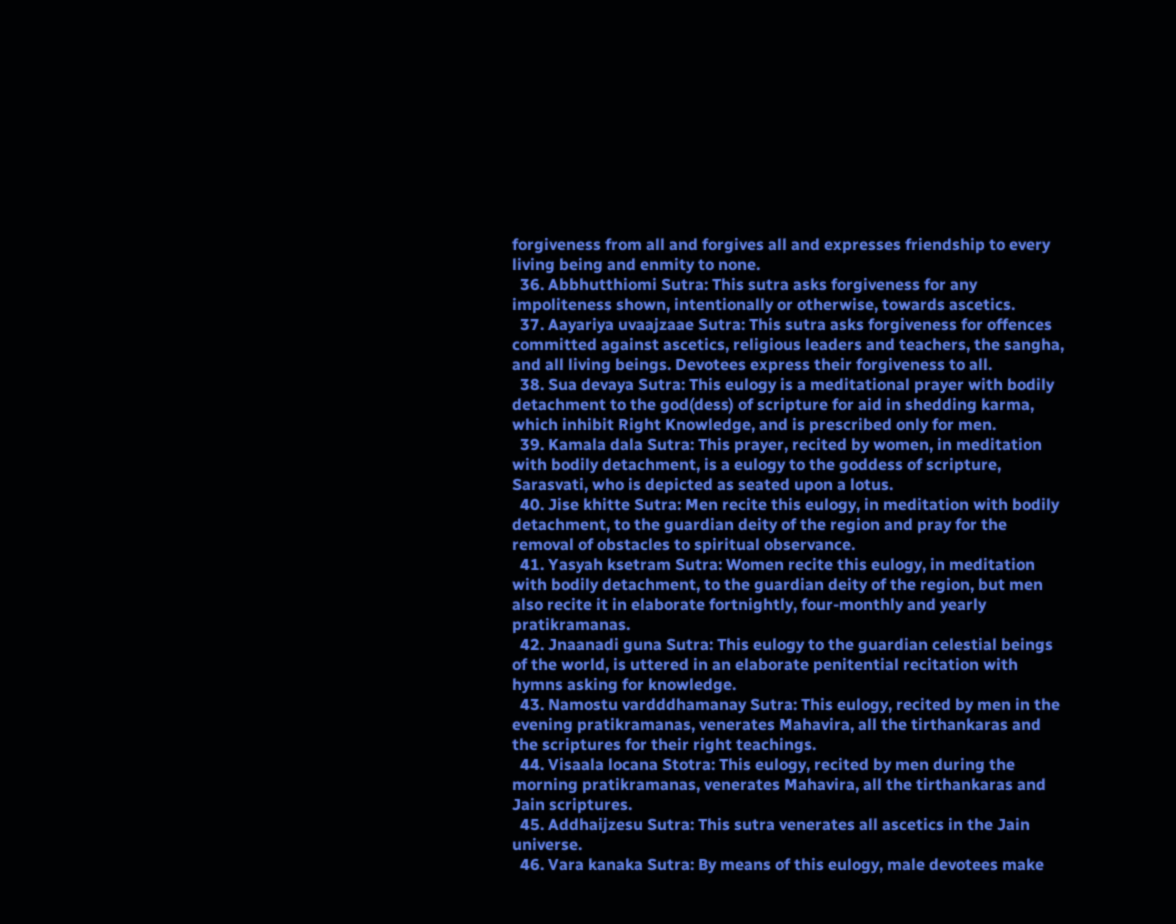forgiveness from all and forgives all and expresses friendship to every living being and enmity to none.
  36. Abbhutthiomi Sutra: This sutra asks forgiveness for any impoliteness shown, intentionally or otherwise, towards ascetics.
  37. Aayariya uvaajzaae Sutra: This sutra asks forgiveness for offences committed against ascetics, religious leaders and teachers, the sangha, and all living beings. Devotees express their forgiveness to all.
  38. Sua devaya Sutra: This eulogy is a meditational prayer with bodily detachment to the god(dess) of scripture for aid in shedding karma, which inhibit Right Knowledge, and is prescribed only for men.
  39. Kamala dala Sutra: This prayer, recited by women, in meditation with bodily detachment, is a eulogy to the goddess of scripture, Sarasvati, who is depicted as seated upon a lotus.
  40. Jise khitte Sutra: Men recite this eulogy, in meditation with bodily detachment, to the guardian deity of the region and pray for the removal of obstacles to spiritual observance.
  41. Yasyah ksetram Sutra: Women recite this eulogy, in meditation with bodily detachment, to the guardian deity of the region, but men also recite it in elaborate fortnightly, four-monthly and yearly pratikramanas.
  42. Jnaanadi guna Sutra: This eulogy to the guardian celestial beings of the world, is uttered in an elaborate penitential recitation with hymns asking for knowledge.
  43. Namostu vardddhamanay Sutra: This eulogy, recited by men in the evening pratikramanas, venerates Mahavira, all the tirthankaras and the scriptures for their right teachings.
  44. Visaala locana Stotra: This eulogy, recited by men during the morning pratikramanas, venerates Mahavira, all the tirthankaras and Jain scriptures.
  45. Addhaijzesu Sutra: This sutra venerates all ascetics in the Jain universe.
  46. Vara kanaka Sutra: By means of this eulogy, male devotees make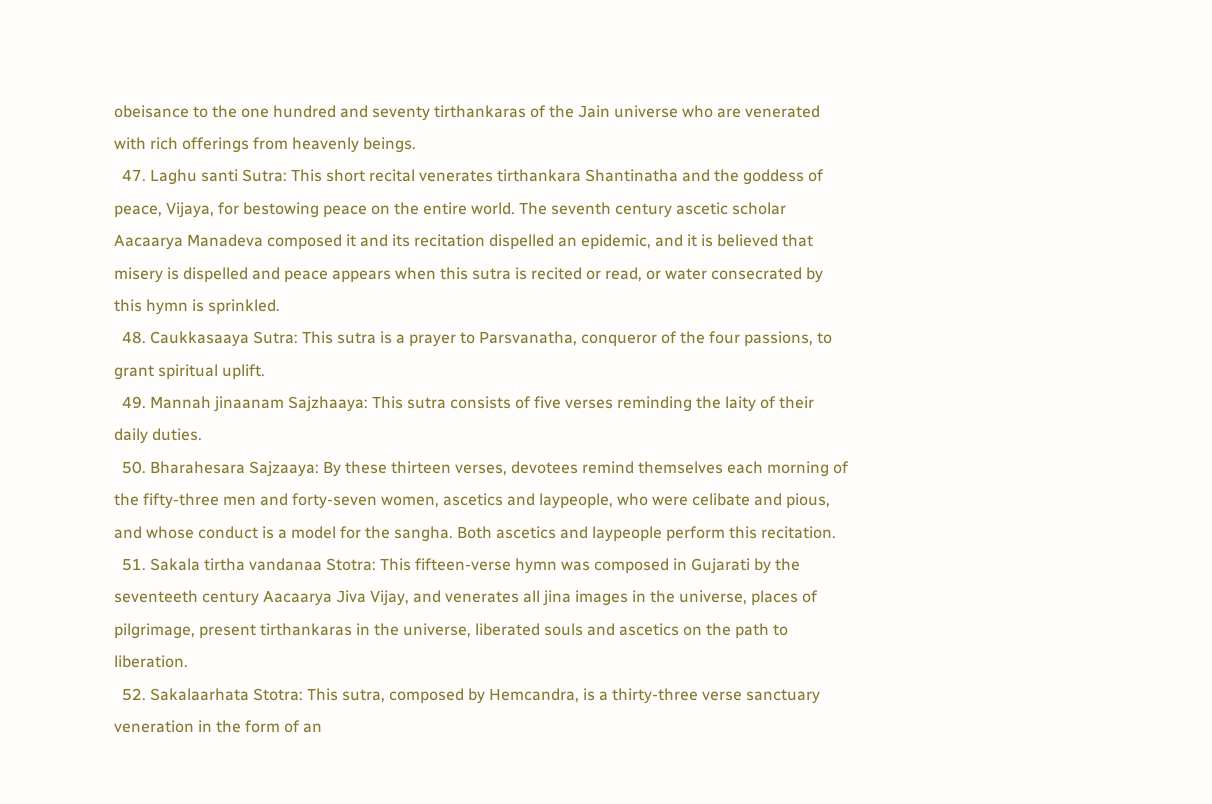obeisance to the one hundred and seventy tirthankaras of the Jain universe who are venerated with rich offerings from heavenly beings.
  47. Laghu santi Sutra: This short recital venerates tirthankara Shantinatha and the goddess of peace, Vijaya, for bestowing peace on the entire world. The seventh century ascetic scholar Aacaarya Manadeva composed it and its recitation dispelled an epidemic, and it is believed that misery is dispelled and peace appears when this sutra is recited or read, or water consecrated by this hymn is sprinkled.
  48. Caukkasaaya Sutra: This sutra is a prayer to Parsvanatha, conqueror of the four passions, to grant spiritual uplift.
  49. Mannah jinaanam Sajzhaaya: This sutra consists of five verses reminding the laity of their daily duties.
  50. Bharahesara Sajzaaya: By these thirteen verses, devotees remind themselves each morning of the fifty-three men and forty-seven women, ascetics and laypeople, who were celibate and pious, and whose conduct is a model for the sangha. Both ascetics and laypeople perform this recitation.
  51. Sakala tirtha vandanaa Stotra: This fifteen-verse hymn was composed in Gujarati by the seventeeth century Aacaarya Jiva Vijay, and venerates all jina images in the universe, places of pilgrimage, present tirthankaras in the universe, liberated souls and ascetics on the path to liberation.
  52. Sakalaarhata Stotra: This sutra, composed by Hemcandra, is a thirty-three verse sanctuary veneration in the form of an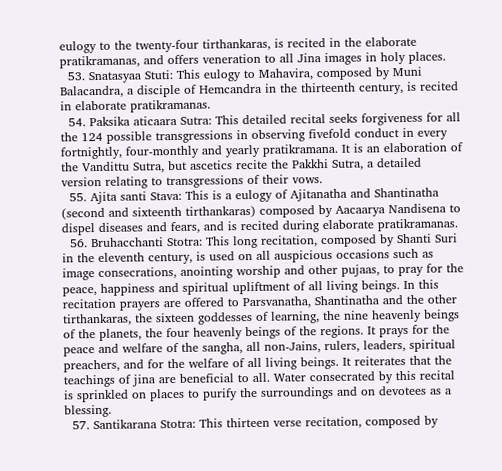eulogy to the twenty-four tirthankaras, is recited in the elaborate pratikramanas, and offers veneration to all Jina images in holy places.
  53. Snatasyaa Stuti: This eulogy to Mahavira, composed by Muni Balacandra, a disciple of Hemcandra in the thirteenth century, is recited in elaborate pratikramanas.
  54. Paksika aticaara Sutra: This detailed recital seeks forgiveness for all the 124 possible transgressions in observing fivefold conduct in every fortnightly, four-monthly and yearly pratikramana. It is an elaboration of the Vandittu Sutra, but ascetics recite the Pakkhi Sutra, a detailed version relating to transgressions of their vows.
  55. Ajita santi Stava: This is a eulogy of Ajitanatha and Shantinatha (second and sixteenth tirthankaras) composed by Aacaarya Nandisena to dispel diseases and fears, and is recited during elaborate pratikramanas.
  56. Bruhacchanti Stotra: This long recitation, composed by Shanti Suri in the eleventh century, is used on all auspicious occasions such as image consecrations, anointing worship and other pujaas, to pray for the peace, happiness and spiritual upliftment of all living beings. In this recitation prayers are offered to Parsvanatha, Shantinatha and the other tirthankaras, the sixteen goddesses of learning, the nine heavenly beings of the planets, the four heavenly beings of the regions. It prays for the peace and welfare of the sangha, all non-Jains, rulers, leaders, spiritual preachers, and for the welfare of all living beings. It reiterates that the teachings of jina are beneficial to all. Water consecrated by this recital is sprinkled on places to purify the surroundings and on devotees as a blessing.
  57. Santikarana Stotra: This thirteen verse recitation, composed by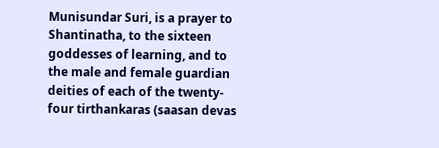Munisundar Suri, is a prayer to Shantinatha, to the sixteen goddesses of learning, and to the male and female guardian deities of each of the twenty-four tirthankaras (saasan devas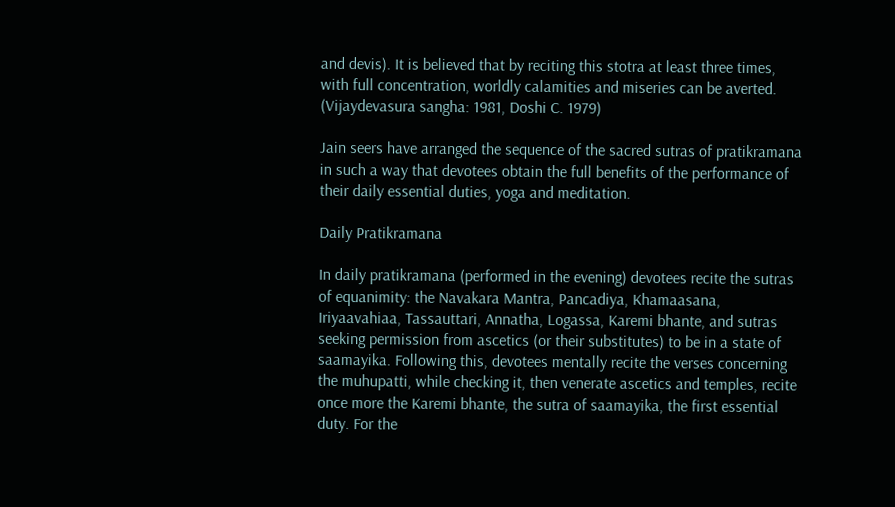and devis). It is believed that by reciting this stotra at least three times, with full concentration, worldly calamities and miseries can be averted. (Vijaydevasura sangha: 1981, Doshi C. 1979)

Jain seers have arranged the sequence of the sacred sutras of pratikramana in such a way that devotees obtain the full benefits of the performance of their daily essential duties, yoga and meditation.

Daily Pratikramana

In daily pratikramana (performed in the evening) devotees recite the sutras of equanimity: the Navakara Mantra, Pancadiya, Khamaasana, Iriyaavahiaa, Tassauttari, Annatha, Logassa, Karemi bhante, and sutras seeking permission from ascetics (or their substitutes) to be in a state of saamayika. Following this, devotees mentally recite the verses concerning the muhupatti, while checking it, then venerate ascetics and temples, recite once more the Karemi bhante, the sutra of saamayika, the first essential duty. For the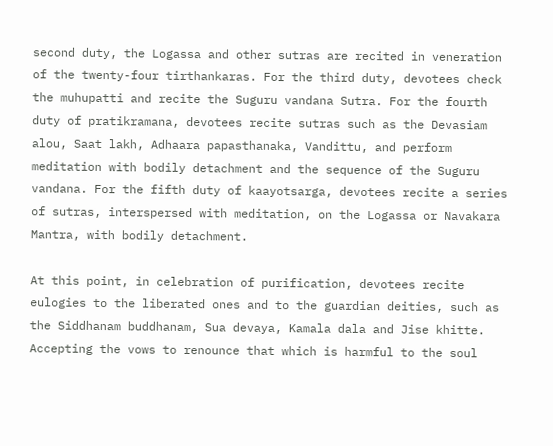second duty, the Logassa and other sutras are recited in veneration of the twenty-four tirthankaras. For the third duty, devotees check the muhupatti and recite the Suguru vandana Sutra. For the fourth duty of pratikramana, devotees recite sutras such as the Devasiam alou, Saat lakh, Adhaara papasthanaka, Vandittu, and perform meditation with bodily detachment and the sequence of the Suguru vandana. For the fifth duty of kaayotsarga, devotees recite a series of sutras, interspersed with meditation, on the Logassa or Navakara Mantra, with bodily detachment.

At this point, in celebration of purification, devotees recite eulogies to the liberated ones and to the guardian deities, such as the Siddhanam buddhanam, Sua devaya, Kamala dala and Jise khitte. Accepting the vows to renounce that which is harmful to the soul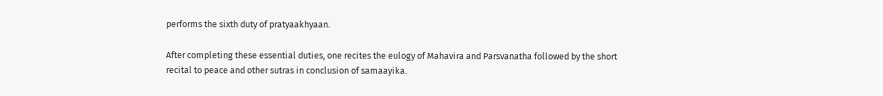performs the sixth duty of pratyaakhyaan.

After completing these essential duties, one recites the eulogy of Mahavira and Parsvanatha followed by the short recital to peace and other sutras in conclusion of samaayika.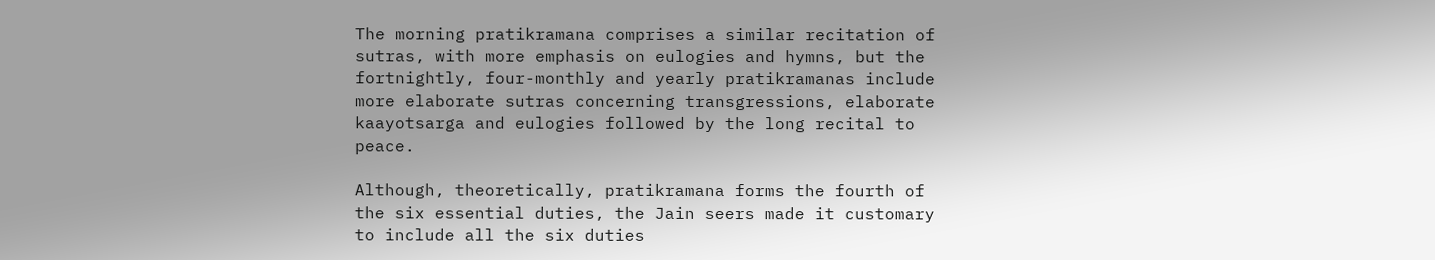The morning pratikramana comprises a similar recitation of sutras, with more emphasis on eulogies and hymns, but the fortnightly, four-monthly and yearly pratikramanas include more elaborate sutras concerning transgressions, elaborate kaayotsarga and eulogies followed by the long recital to peace.

Although, theoretically, pratikramana forms the fourth of the six essential duties, the Jain seers made it customary to include all the six duties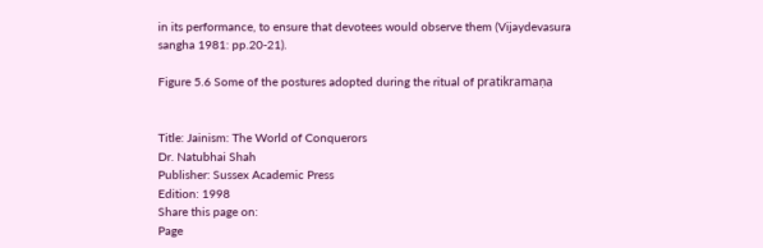in its performance, to ensure that devotees would observe them (Vijaydevasura sangha 1981: pp.20-21).

Figure 5.6 Some of the postures adopted during the ritual of pratikramaṇa


Title: Jainism: The World of Conquerors
Dr. Natubhai Shah
Publisher: Sussex Academic Press
Edition: 1998
Share this page on:
Page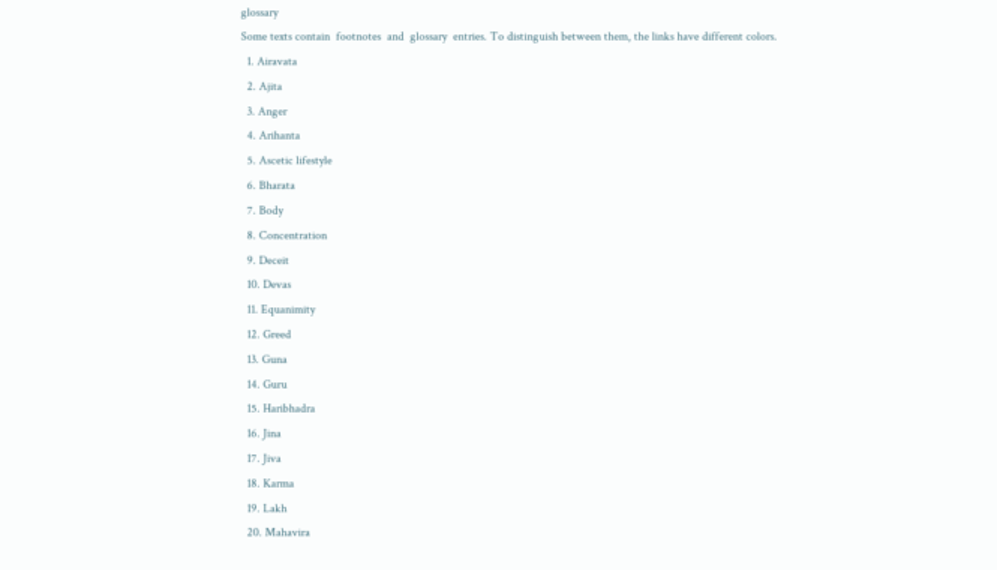glossary
Some texts contain  footnotes  and  glossary  entries. To distinguish between them, the links have different colors.
  1. Airavata
  2. Ajita
  3. Anger
  4. Arihanta
  5. Ascetic lifestyle
  6. Bharata
  7. Body
  8. Concentration
  9. Deceit
  10. Devas
  11. Equanimity
  12. Greed
  13. Guna
  14. Guru
  15. Haribhadra
  16. Jina
  17. Jiva
  18. Karma
  19. Lakh
  20. Mahavira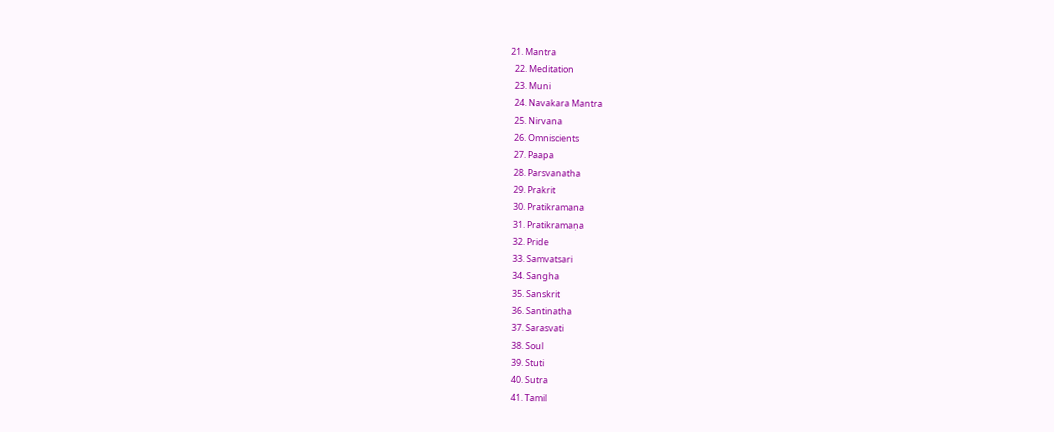21. Mantra
  22. Meditation
  23. Muni
  24. Navakara Mantra
  25. Nirvana
  26. Omniscients
  27. Paapa
  28. Parsvanatha
  29. Prakrit
  30. Pratikramana
  31. Pratikramaṇa
  32. Pride
  33. Samvatsari
  34. Sangha
  35. Sanskrit
  36. Santinatha
  37. Sarasvati
  38. Soul
  39. Stuti
  40. Sutra
  41. Tamil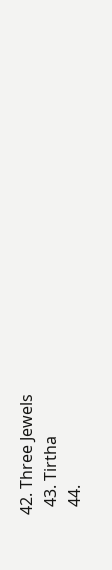42. Three Jewels
  43. Tirtha
  44.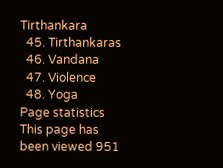Tirthankara
  45. Tirthankaras
  46. Vandana
  47. Violence
  48. Yoga
Page statistics
This page has been viewed 951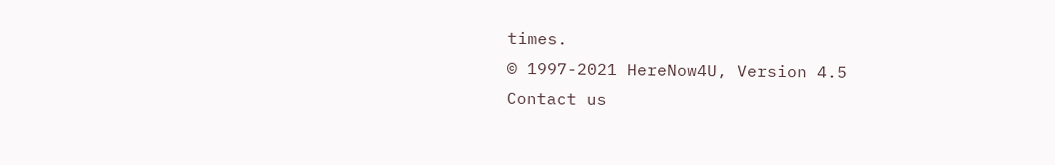times.
© 1997-2021 HereNow4U, Version 4.5
Contact us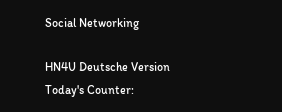Social Networking

HN4U Deutsche Version
Today's Counter: